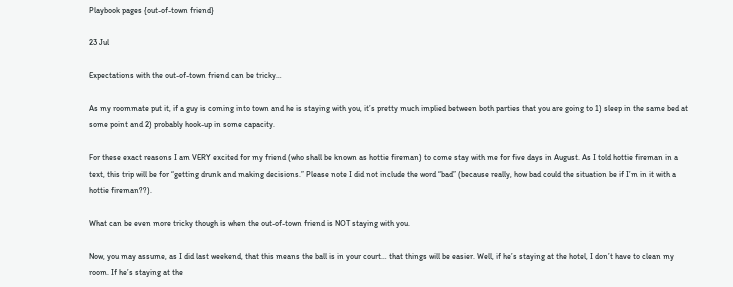Playbook pages {out-of-town friend}

23 Jul

Expectations with the out-of-town friend can be tricky…

As my roommate put it, if a guy is coming into town and he is staying with you, it’s pretty much implied between both parties that you are going to 1) sleep in the same bed at some point and 2) probably hook-up in some capacity.

For these exact reasons I am VERY excited for my friend (who shall be known as hottie fireman) to come stay with me for five days in August. As I told hottie fireman in a text, this trip will be for “getting drunk and making decisions.” Please note I did not include the word “bad” (because really, how bad could the situation be if I’m in it with a hottie fireman??).

What can be even more tricky though is when the out-of-town friend is NOT staying with you.

Now, you may assume, as I did last weekend, that this means the ball is in your court… that things will be easier. Well, if he’s staying at the hotel, I don’t have to clean my room. If he’s staying at the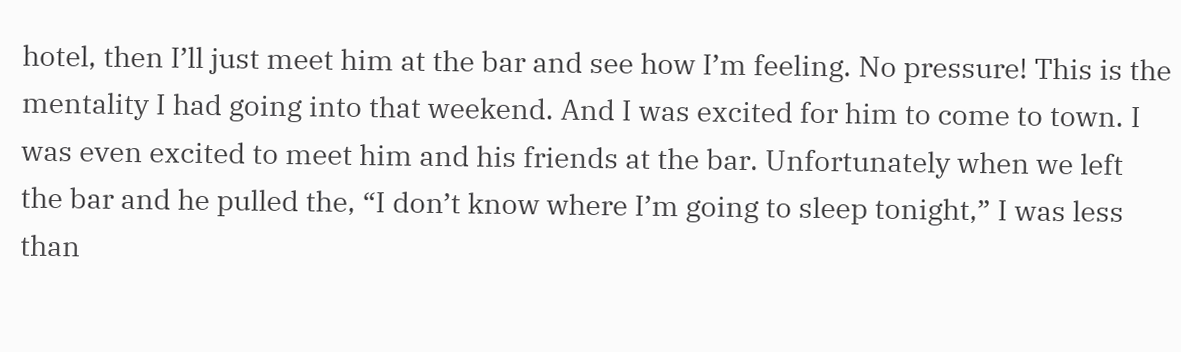hotel, then I’ll just meet him at the bar and see how I’m feeling. No pressure! This is the mentality I had going into that weekend. And I was excited for him to come to town. I was even excited to meet him and his friends at the bar. Unfortunately when we left the bar and he pulled the, “I don’t know where I’m going to sleep tonight,” I was less than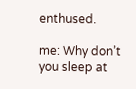enthused.

me: Why don’t you sleep at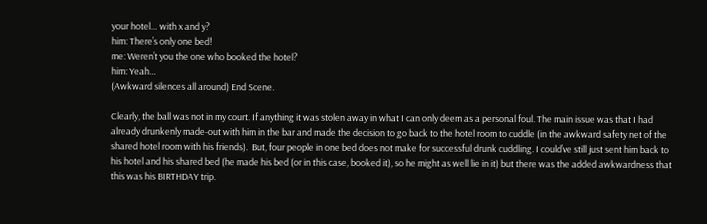your hotel… with x and y?
him: There’s only one bed!
me: Weren’t you the one who booked the hotel?
him: Yeah…
(Awkward silences all around) End Scene.

Clearly, the ball was not in my court. If anything it was stolen away in what I can only deem as a personal foul. The main issue was that I had already drunkenly made-out with him in the bar and made the decision to go back to the hotel room to cuddle (in the awkward safety net of the shared hotel room with his friends).  But, four people in one bed does not make for successful drunk cuddling. I could’ve still just sent him back to his hotel and his shared bed (he made his bed (or in this case, booked it), so he might as well lie in it) but there was the added awkwardness that this was his BIRTHDAY trip.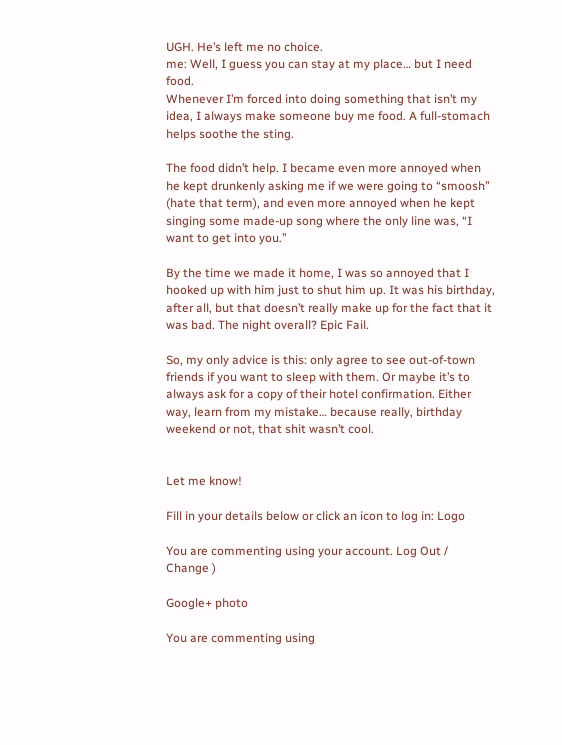UGH. He’s left me no choice.
me: Well, I guess you can stay at my place… but I need food.
Whenever I’m forced into doing something that isn’t my idea, I always make someone buy me food. A full-stomach helps soothe the sting.

The food didn’t help. I became even more annoyed when he kept drunkenly asking me if we were going to “smoosh” (hate that term), and even more annoyed when he kept singing some made-up song where the only line was, “I want to get into you.”

By the time we made it home, I was so annoyed that I hooked up with him just to shut him up. It was his birthday, after all, but that doesn’t really make up for the fact that it was bad. The night overall? Epic Fail.

So, my only advice is this: only agree to see out-of-town friends if you want to sleep with them. Or maybe it’s to always ask for a copy of their hotel confirmation. Either way, learn from my mistake… because really, birthday weekend or not, that shit wasn’t cool.


Let me know!

Fill in your details below or click an icon to log in: Logo

You are commenting using your account. Log Out /  Change )

Google+ photo

You are commenting using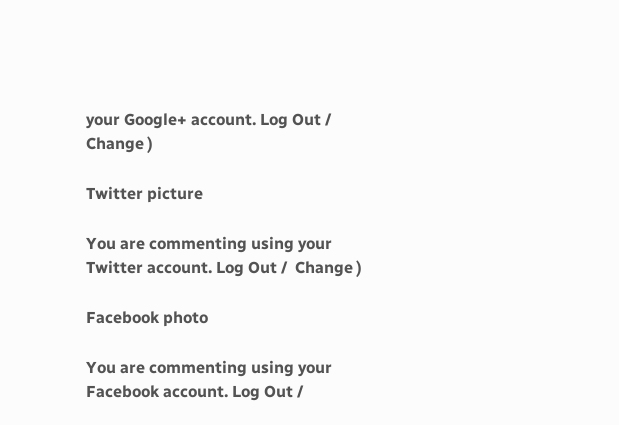your Google+ account. Log Out /  Change )

Twitter picture

You are commenting using your Twitter account. Log Out /  Change )

Facebook photo

You are commenting using your Facebook account. Log Out /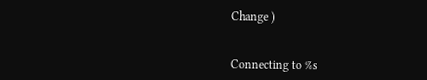Change )


Connecting to %s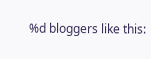%d bloggers like this: